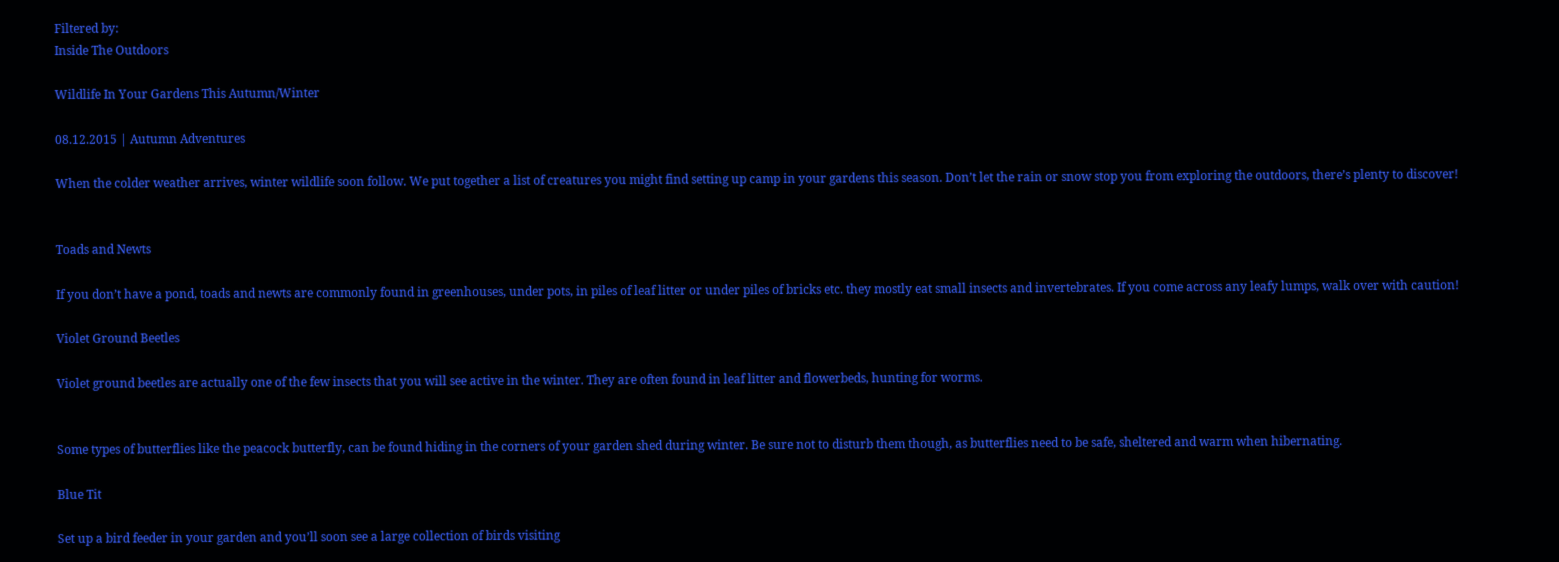Filtered by:
Inside The Outdoors

Wildlife In Your Gardens This Autumn/Winter

08.12.2015 | Autumn Adventures

When the colder weather arrives, winter wildlife soon follow. We put together a list of creatures you might find setting up camp in your gardens this season. Don’t let the rain or snow stop you from exploring the outdoors, there’s plenty to discover!


Toads and Newts

If you don’t have a pond, toads and newts are commonly found in greenhouses, under pots, in piles of leaf litter or under piles of bricks etc. they mostly eat small insects and invertebrates. If you come across any leafy lumps, walk over with caution!

Violet Ground Beetles

Violet ground beetles are actually one of the few insects that you will see active in the winter. They are often found in leaf litter and flowerbeds, hunting for worms.


Some types of butterflies like the peacock butterfly, can be found hiding in the corners of your garden shed during winter. Be sure not to disturb them though, as butterflies need to be safe, sheltered and warm when hibernating.

Blue Tit

Set up a bird feeder in your garden and you’ll soon see a large collection of birds visiting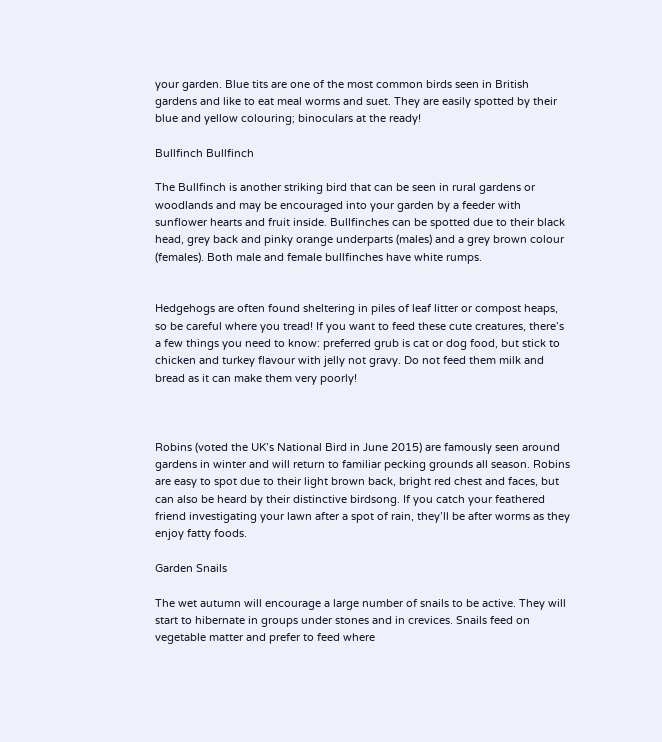your garden. Blue tits are one of the most common birds seen in British gardens and like to eat meal worms and suet. They are easily spotted by their blue and yellow colouring; binoculars at the ready!

Bullfinch Bullfinch

The Bullfinch is another striking bird that can be seen in rural gardens or woodlands and may be encouraged into your garden by a feeder with sunflower hearts and fruit inside. Bullfinches can be spotted due to their black head, grey back and pinky orange underparts (males) and a grey brown colour (females). Both male and female bullfinches have white rumps.


Hedgehogs are often found sheltering in piles of leaf litter or compost heaps, so be careful where you tread! If you want to feed these cute creatures, there’s a few things you need to know: preferred grub is cat or dog food, but stick to chicken and turkey flavour with jelly not gravy. Do not feed them milk and bread as it can make them very poorly!



Robins (voted the UK’s National Bird in June 2015) are famously seen around gardens in winter and will return to familiar pecking grounds all season. Robins are easy to spot due to their light brown back, bright red chest and faces, but can also be heard by their distinctive birdsong. If you catch your feathered friend investigating your lawn after a spot of rain, they’ll be after worms as they enjoy fatty foods.

Garden Snails

The wet autumn will encourage a large number of snails to be active. They will start to hibernate in groups under stones and in crevices. Snails feed on vegetable matter and prefer to feed where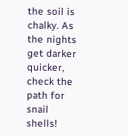the soil is chalky. As the nights get darker quicker, check the path for snail shells!